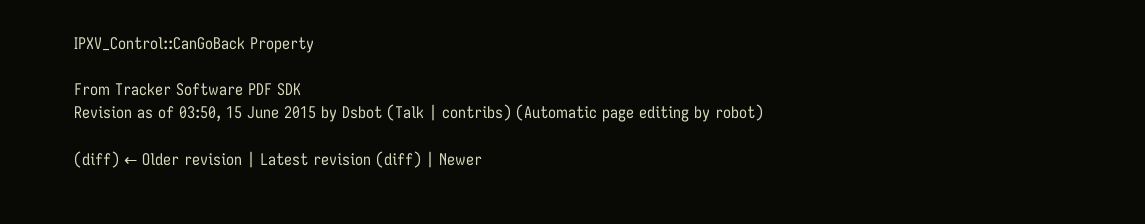IPXV_Control::CanGoBack Property

From Tracker Software PDF SDK
Revision as of 03:50, 15 June 2015 by Dsbot (Talk | contribs) (Automatic page editing by robot)

(diff) ← Older revision | Latest revision (diff) | Newer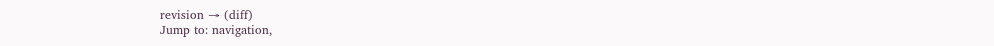revision → (diff)
Jump to: navigation,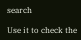search

Use it to check the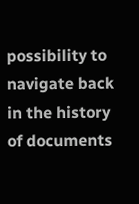possibility to navigate back in the history of documents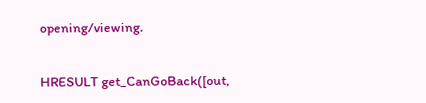opening/viewing.


HRESULT get_CanGoBack([out,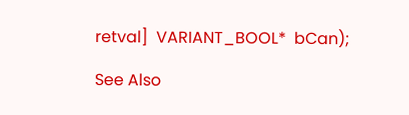retval]  VARIANT_BOOL*  bCan);

See Also